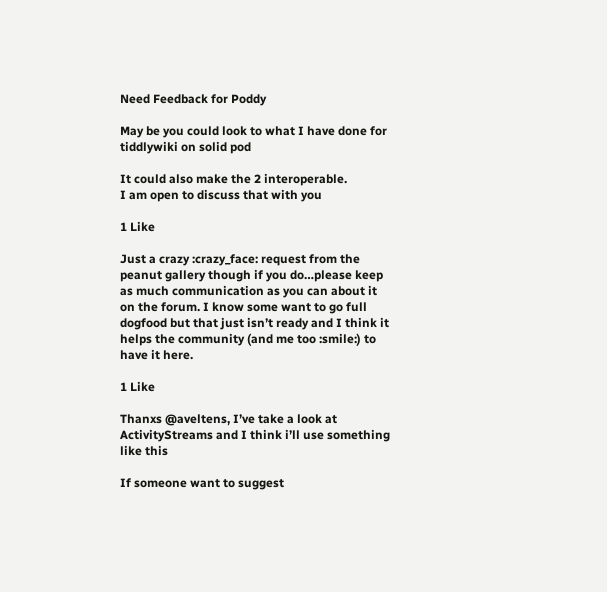Need Feedback for Poddy

May be you could look to what I have done for tiddlywiki on solid pod

It could also make the 2 interoperable.
I am open to discuss that with you

1 Like

Just a crazy :crazy_face: request from the peanut gallery though if you do…please keep as much communication as you can about it on the forum. I know some want to go full dogfood but that just isn’t ready and I think it helps the community (and me too :smile:) to have it here.

1 Like

Thanxs @aveltens, I’ve take a look at ActivityStreams and I think i’ll use something like this

If someone want to suggest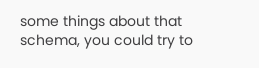some things about that schema, you could try to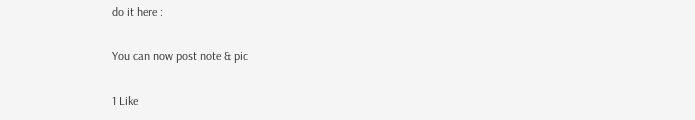do it here :

You can now post note & pic

1 Like